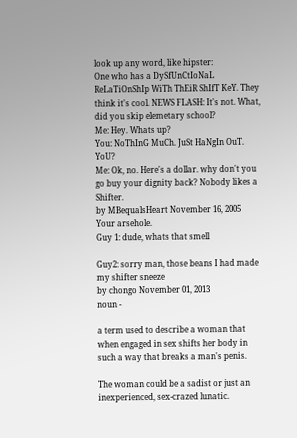look up any word, like hipster:
One who has a DySfUnCtIoNaL ReLaTiOnShIp WiTh ThEiR ShIfT KeY. They think it's cool. NEWS FLASH: It's not. What, did you skip elemetary school?
Me: Hey. Whats up?
You: NoThInG MuCh. JuSt HaNgIn OuT. YoU?
Me: Ok, no. Here's a dollar. why don't you go buy your dignity back? Nobody likes a Shifter.
by MBequalsHeart November 16, 2005
Your arsehole.
Guy 1: dude, whats that smell

Guy2: sorry man, those beans I had made my shifter sneeze
by chongo November 01, 2013
noun -

a term used to describe a woman that when engaged in sex shifts her body in such a way that breaks a man's penis.

The woman could be a sadist or just an inexperienced, sex-crazed lunatic.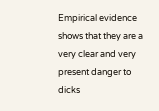Empirical evidence shows that they are a very clear and very present danger to dicks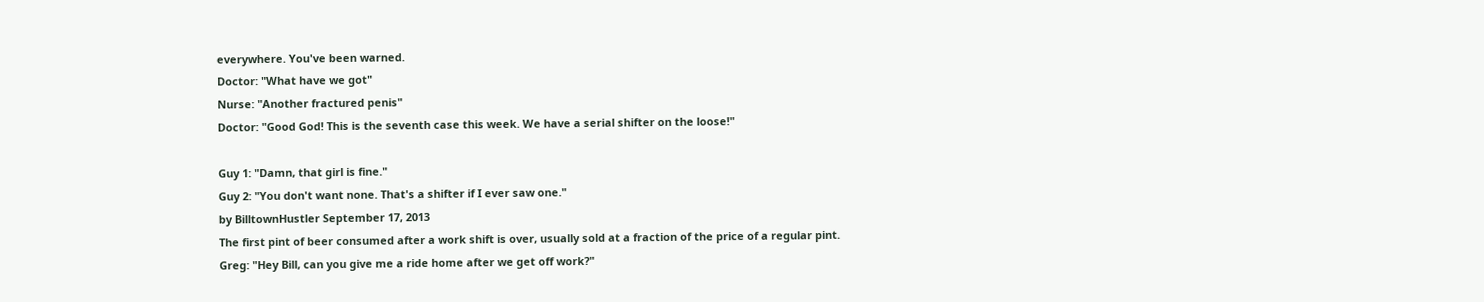everywhere. You've been warned.
Doctor: "What have we got"
Nurse: "Another fractured penis"
Doctor: "Good God! This is the seventh case this week. We have a serial shifter on the loose!"

Guy 1: "Damn, that girl is fine."
Guy 2: "You don't want none. That's a shifter if I ever saw one."
by BilltownHustler September 17, 2013
The first pint of beer consumed after a work shift is over, usually sold at a fraction of the price of a regular pint.
Greg: "Hey Bill, can you give me a ride home after we get off work?"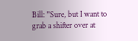Bill: "Sure, but I want to grab a shifter over at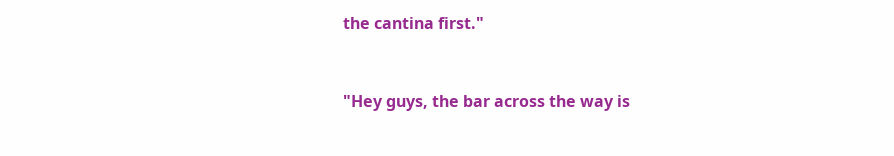the cantina first."


"Hey guys, the bar across the way is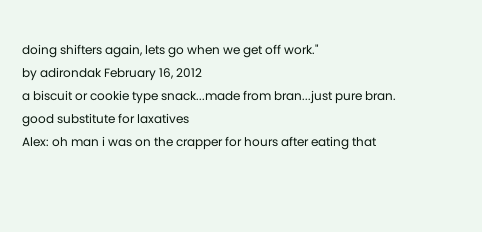doing shifters again, lets go when we get off work."
by adirondak February 16, 2012
a biscuit or cookie type snack...made from bran...just pure bran. good substitute for laxatives
Alex: oh man i was on the crapper for hours after eating that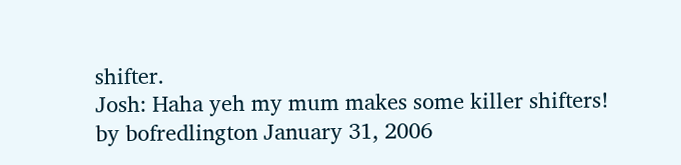shifter.
Josh: Haha yeh my mum makes some killer shifters!
by bofredlington January 31, 2006